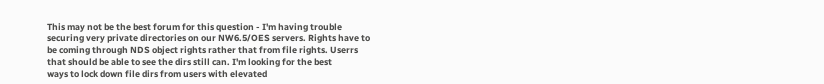This may not be the best forum for this question - I'm having trouble
securing very private directories on our NW6.5/OES servers. Rights have to
be coming through NDS object rights rather that from file rights. Userrs
that should be able to see the dirs still can. I'm looking for the best
ways to lock down file dirs from users with elevated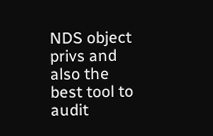NDS object privs and
also the best tool to audit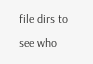file dirs to see who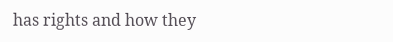has rights and how they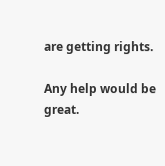are getting rights.

Any help would be great.